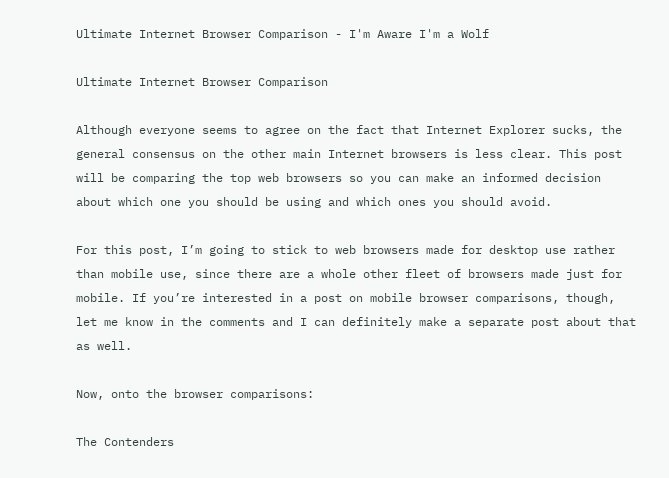Ultimate Internet Browser Comparison - I'm Aware I'm a Wolf

Ultimate Internet Browser Comparison

Although everyone seems to agree on the fact that Internet Explorer sucks, the general consensus on the other main Internet browsers is less clear. This post will be comparing the top web browsers so you can make an informed decision about which one you should be using and which ones you should avoid.

For this post, I’m going to stick to web browsers made for desktop use rather than mobile use, since there are a whole other fleet of browsers made just for mobile. If you’re interested in a post on mobile browser comparisons, though, let me know in the comments and I can definitely make a separate post about that as well.

Now, onto the browser comparisons:

The Contenders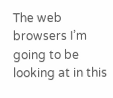The web browsers I’m going to be looking at in this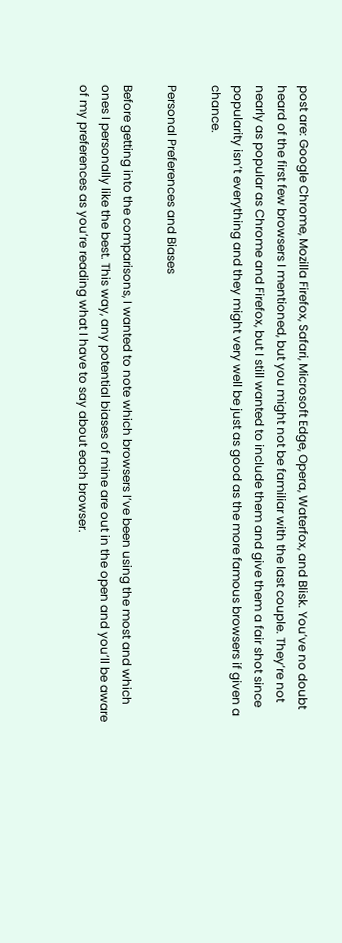post are: Google Chrome, Mozilla Firefox, Safari, Microsoft Edge, Opera, Waterfox, and Blisk. You’ve no doubt heard of the first few browsers I mentioned, but you might not be familiar with the last couple. They’re not nearly as popular as Chrome and Firefox, but I still wanted to include them and give them a fair shot since popularity isn’t everything and they might very well be just as good as the more famous browsers if given a chance.

Personal Preferences and Biases

Before getting into the comparisons, I wanted to note which browsers I’ve been using the most and which ones I personally like the best. This way, any potential biases of mine are out in the open and you’ll be aware of my preferences as you’re reading what I have to say about each browser.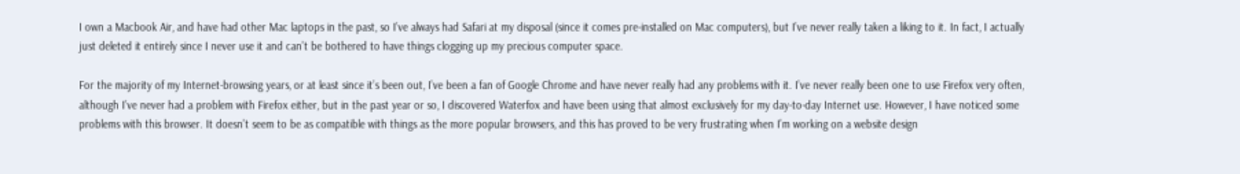I own a Macbook Air, and have had other Mac laptops in the past, so I’ve always had Safari at my disposal (since it comes pre-installed on Mac computers), but I’ve never really taken a liking to it. In fact, I actually just deleted it entirely since I never use it and can’t be bothered to have things clogging up my precious computer space.

For the majority of my Internet-browsing years, or at least since it’s been out, I’ve been a fan of Google Chrome and have never really had any problems with it. I’ve never really been one to use Firefox very often, although I’ve never had a problem with Firefox either, but in the past year or so, I discovered Waterfox and have been using that almost exclusively for my day-to-day Internet use. However, I have noticed some problems with this browser. It doesn’t seem to be as compatible with things as the more popular browsers, and this has proved to be very frustrating when I’m working on a website design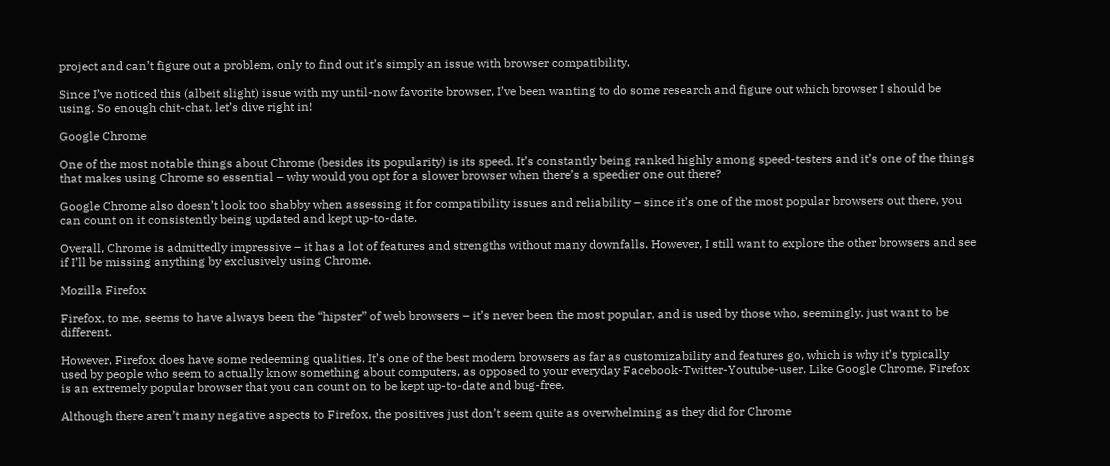project and can’t figure out a problem, only to find out it’s simply an issue with browser compatibility.

Since I’ve noticed this (albeit slight) issue with my until-now favorite browser, I’ve been wanting to do some research and figure out which browser I should be using. So enough chit-chat, let’s dive right in!

Google Chrome

One of the most notable things about Chrome (besides its popularity) is its speed. It’s constantly being ranked highly among speed-testers and it’s one of the things that makes using Chrome so essential – why would you opt for a slower browser when there’s a speedier one out there?

Google Chrome also doesn’t look too shabby when assessing it for compatibility issues and reliability – since it’s one of the most popular browsers out there, you can count on it consistently being updated and kept up-to-date.

Overall, Chrome is admittedly impressive – it has a lot of features and strengths without many downfalls. However, I still want to explore the other browsers and see if I’ll be missing anything by exclusively using Chrome.

Mozilla Firefox

Firefox, to me, seems to have always been the “hipster” of web browsers – it’s never been the most popular, and is used by those who, seemingly, just want to be different.

However, Firefox does have some redeeming qualities. It’s one of the best modern browsers as far as customizability and features go, which is why it’s typically used by people who seem to actually know something about computers, as opposed to your everyday Facebook-Twitter-Youtube-user. Like Google Chrome, Firefox is an extremely popular browser that you can count on to be kept up-to-date and bug-free.

Although there aren’t many negative aspects to Firefox, the positives just don’t seem quite as overwhelming as they did for Chrome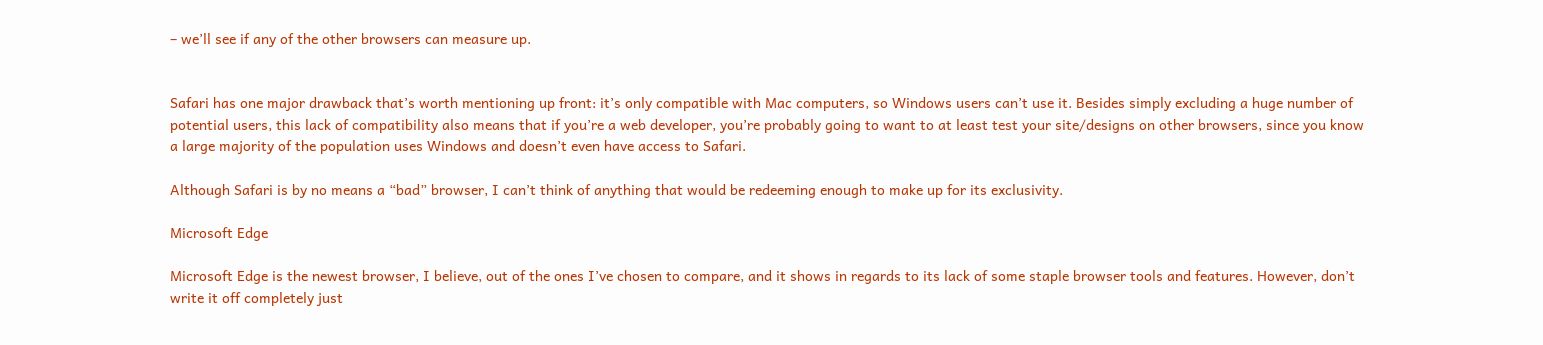– we’ll see if any of the other browsers can measure up.


Safari has one major drawback that’s worth mentioning up front: it’s only compatible with Mac computers, so Windows users can’t use it. Besides simply excluding a huge number of potential users, this lack of compatibility also means that if you’re a web developer, you’re probably going to want to at least test your site/designs on other browsers, since you know a large majority of the population uses Windows and doesn’t even have access to Safari.

Although Safari is by no means a “bad” browser, I can’t think of anything that would be redeeming enough to make up for its exclusivity.

Microsoft Edge

Microsoft Edge is the newest browser, I believe, out of the ones I’ve chosen to compare, and it shows in regards to its lack of some staple browser tools and features. However, don’t write it off completely just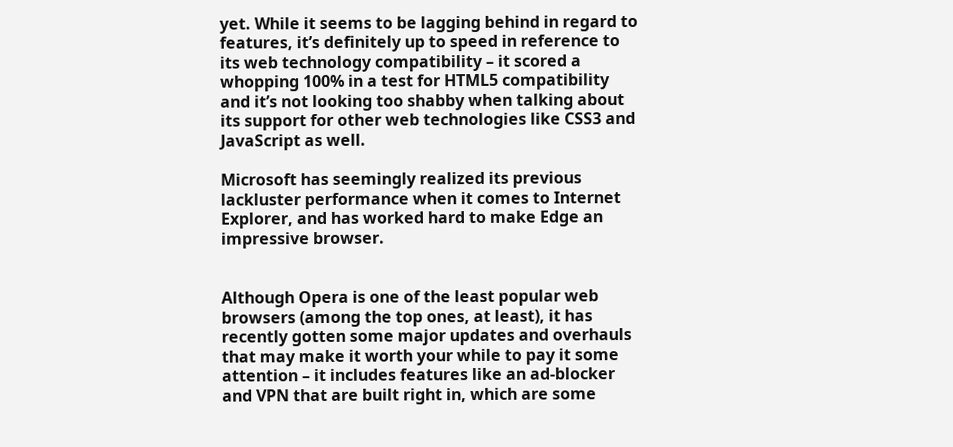yet. While it seems to be lagging behind in regard to features, it’s definitely up to speed in reference to its web technology compatibility – it scored a whopping 100% in a test for HTML5 compatibility and it’s not looking too shabby when talking about its support for other web technologies like CSS3 and JavaScript as well.

Microsoft has seemingly realized its previous lackluster performance when it comes to Internet Explorer, and has worked hard to make Edge an impressive browser.


Although Opera is one of the least popular web browsers (among the top ones, at least), it has recently gotten some major updates and overhauls that may make it worth your while to pay it some attention – it includes features like an ad-blocker and VPN that are built right in, which are some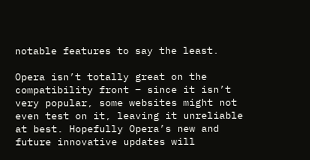notable features to say the least.

Opera isn’t totally great on the compatibility front – since it isn’t very popular, some websites might not even test on it, leaving it unreliable at best. Hopefully Opera’s new and future innovative updates will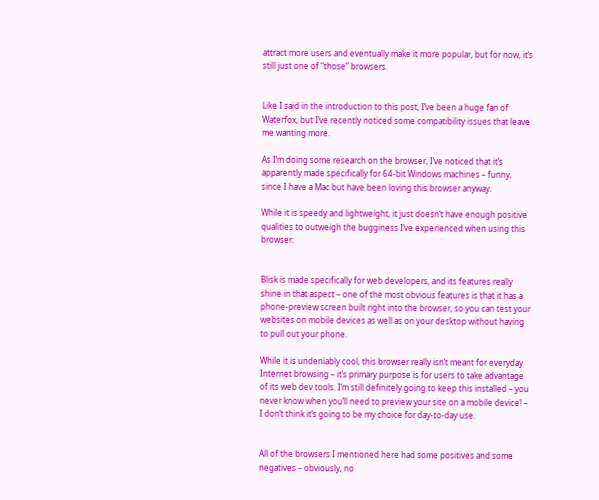attract more users and eventually make it more popular, but for now, it’s still just one of “those” browsers.


Like I said in the introduction to this post, I’ve been a huge fan of Waterfox, but I’ve recently noticed some compatibility issues that leave me wanting more.

As I’m doing some research on the browser, I’ve noticed that it’s apparently made specifically for 64-bit Windows machines – funny, since I have a Mac but have been loving this browser anyway.

While it is speedy and lightweight, it just doesn’t have enough positive qualities to outweigh the bugginess I’ve experienced when using this browser.


Blisk is made specifically for web developers, and its features really shine in that aspect – one of the most obvious features is that it has a phone-preview screen built right into the browser, so you can test your websites on mobile devices as well as on your desktop without having to pull out your phone.

While it is undeniably cool, this browser really isn’t meant for everyday Internet browsing – it’s primary purpose is for users to take advantage of its web dev tools. I’m still definitely going to keep this installed – you never know when you’ll need to preview your site on a mobile device! – I don’t think it’s going to be my choice for day-to-day use.


All of the browsers I mentioned here had some positives and some negatives – obviously, no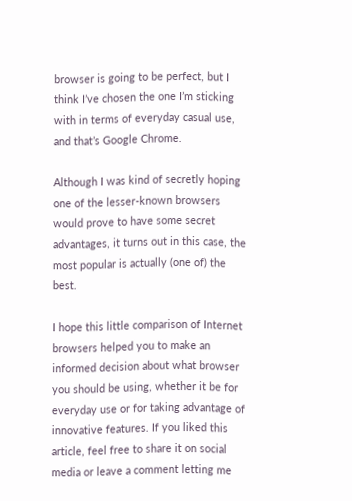browser is going to be perfect, but I think I’ve chosen the one I’m sticking with in terms of everyday casual use, and that’s Google Chrome.

Although I was kind of secretly hoping one of the lesser-known browsers would prove to have some secret advantages, it turns out in this case, the most popular is actually (one of) the best.

I hope this little comparison of Internet browsers helped you to make an informed decision about what browser you should be using, whether it be for everyday use or for taking advantage of innovative features. If you liked this article, feel free to share it on social media or leave a comment letting me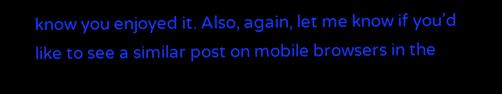know you enjoyed it. Also, again, let me know if you’d like to see a similar post on mobile browsers in the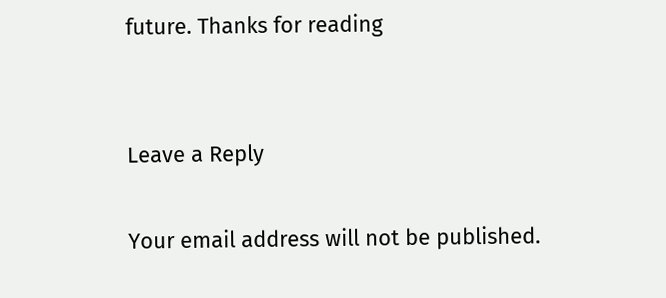future. Thanks for reading


Leave a Reply

Your email address will not be published.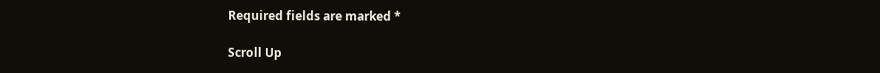Required fields are marked *

Scroll Up